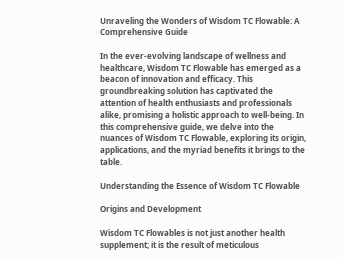Unraveling the Wonders of Wisdom TC Flowable: A Comprehensive Guide

In the ever-evolving landscape of wellness and healthcare, Wisdom TC Flowable has emerged as a beacon of innovation and efficacy. This groundbreaking solution has captivated the attention of health enthusiasts and professionals alike, promising a holistic approach to well-being. In this comprehensive guide, we delve into the nuances of Wisdom TC Flowable, exploring its origin, applications, and the myriad benefits it brings to the table.

Understanding the Essence of Wisdom TC Flowable

Origins and Development

Wisdom TC Flowables is not just another health supplement; it is the result of meticulous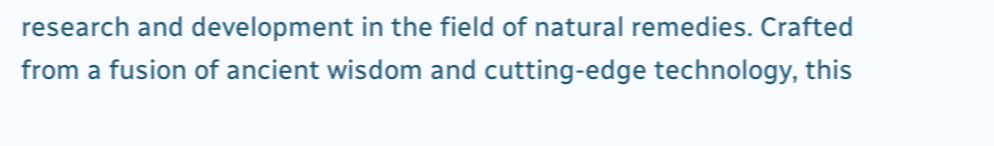research and development in the field of natural remedies. Crafted from a fusion of ancient wisdom and cutting-edge technology, this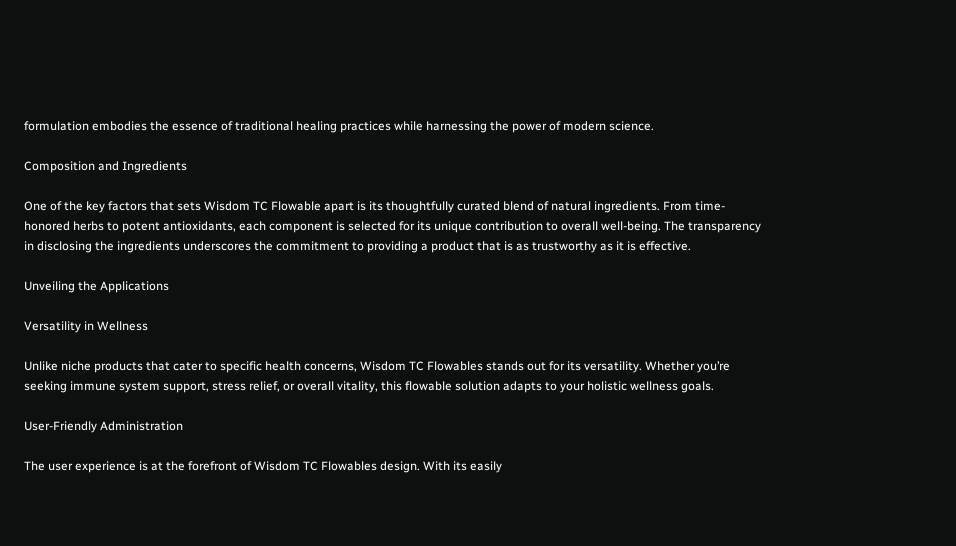formulation embodies the essence of traditional healing practices while harnessing the power of modern science.

Composition and Ingredients

One of the key factors that sets Wisdom TC Flowable apart is its thoughtfully curated blend of natural ingredients. From time-honored herbs to potent antioxidants, each component is selected for its unique contribution to overall well-being. The transparency in disclosing the ingredients underscores the commitment to providing a product that is as trustworthy as it is effective.

Unveiling the Applications

Versatility in Wellness

Unlike niche products that cater to specific health concerns, Wisdom TC Flowables stands out for its versatility. Whether you’re seeking immune system support, stress relief, or overall vitality, this flowable solution adapts to your holistic wellness goals.

User-Friendly Administration

The user experience is at the forefront of Wisdom TC Flowables design. With its easily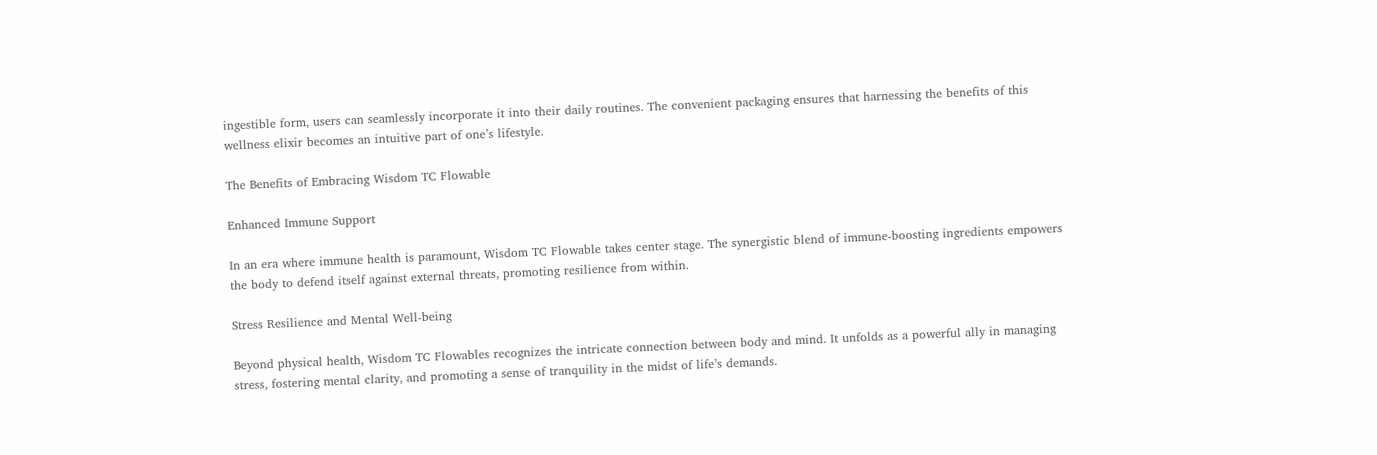ingestible form, users can seamlessly incorporate it into their daily routines. The convenient packaging ensures that harnessing the benefits of this wellness elixir becomes an intuitive part of one’s lifestyle.

The Benefits of Embracing Wisdom TC Flowable

Enhanced Immune Support

In an era where immune health is paramount, Wisdom TC Flowable takes center stage. The synergistic blend of immune-boosting ingredients empowers the body to defend itself against external threats, promoting resilience from within.

Stress Resilience and Mental Well-being

Beyond physical health, Wisdom TC Flowables recognizes the intricate connection between body and mind. It unfolds as a powerful ally in managing stress, fostering mental clarity, and promoting a sense of tranquility in the midst of life’s demands.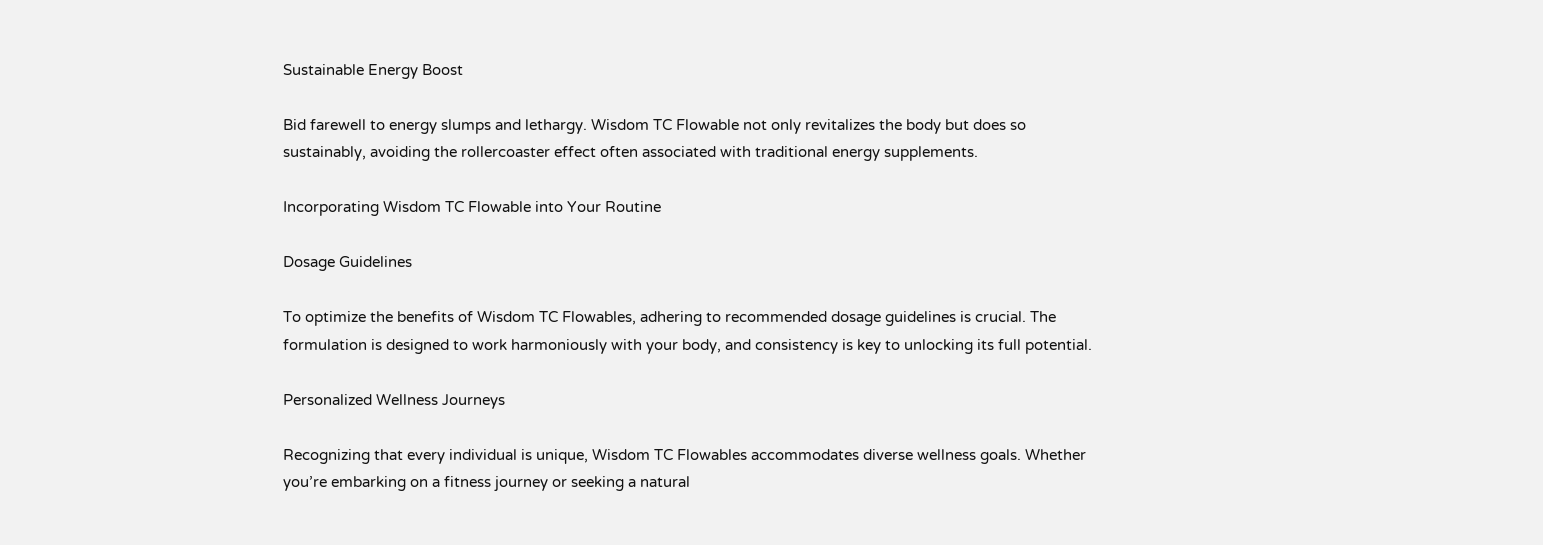Sustainable Energy Boost

Bid farewell to energy slumps and lethargy. Wisdom TC Flowable not only revitalizes the body but does so sustainably, avoiding the rollercoaster effect often associated with traditional energy supplements.

Incorporating Wisdom TC Flowable into Your Routine

Dosage Guidelines

To optimize the benefits of Wisdom TC Flowables, adhering to recommended dosage guidelines is crucial. The formulation is designed to work harmoniously with your body, and consistency is key to unlocking its full potential.

Personalized Wellness Journeys

Recognizing that every individual is unique, Wisdom TC Flowables accommodates diverse wellness goals. Whether you’re embarking on a fitness journey or seeking a natural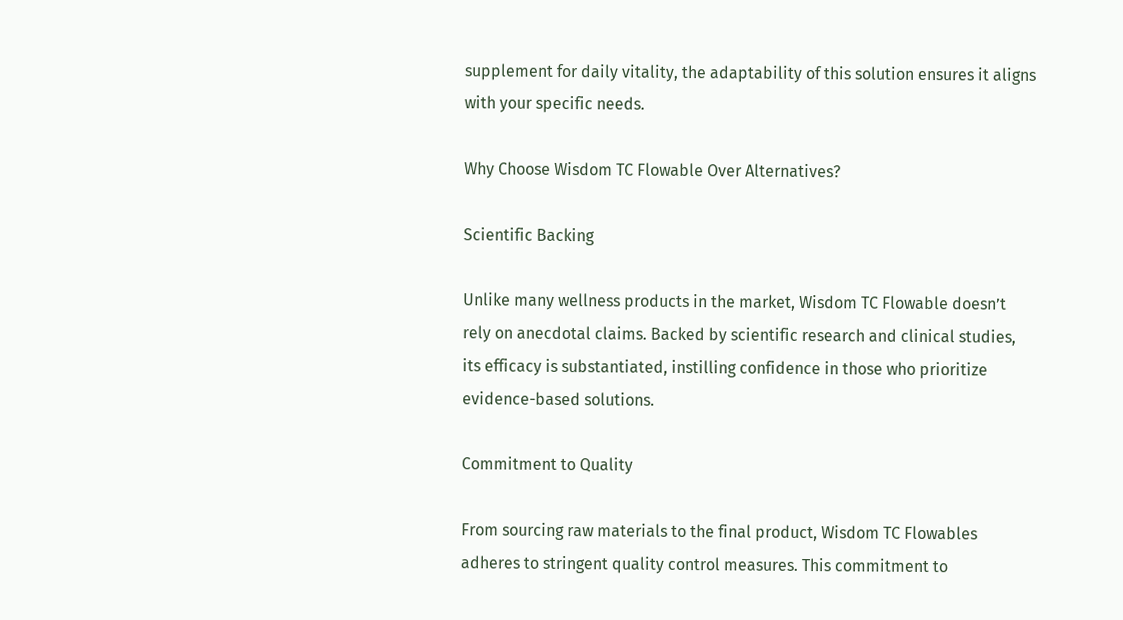supplement for daily vitality, the adaptability of this solution ensures it aligns with your specific needs.

Why Choose Wisdom TC Flowable Over Alternatives?

Scientific Backing

Unlike many wellness products in the market, Wisdom TC Flowable doesn’t rely on anecdotal claims. Backed by scientific research and clinical studies, its efficacy is substantiated, instilling confidence in those who prioritize evidence-based solutions.

Commitment to Quality

From sourcing raw materials to the final product, Wisdom TC Flowables adheres to stringent quality control measures. This commitment to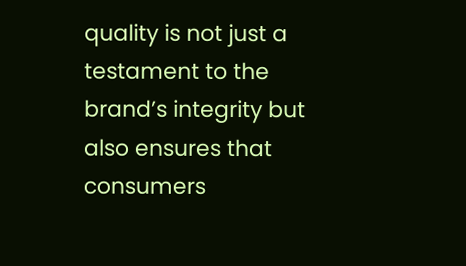quality is not just a testament to the brand’s integrity but also ensures that consumers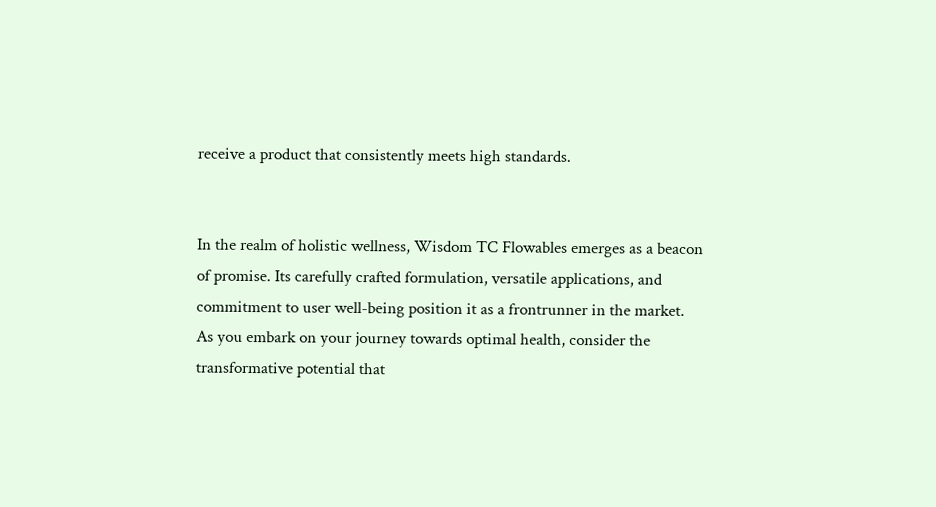receive a product that consistently meets high standards.


In the realm of holistic wellness, Wisdom TC Flowables emerges as a beacon of promise. Its carefully crafted formulation, versatile applications, and commitment to user well-being position it as a frontrunner in the market. As you embark on your journey towards optimal health, consider the transformative potential that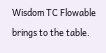Wisdom TC Flowable brings to the table.